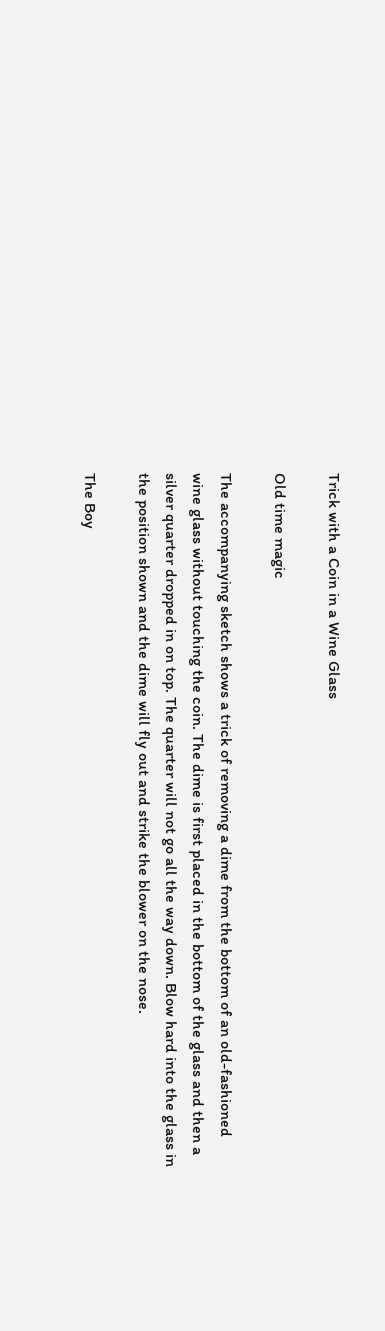Trick with a Coin in a Wine Glass

Old time magic

The accompanying sketch shows a trick of removing a dime from the bottom of an old-fashioned wine glass without touching the coin. The dime is first placed in the bottom of the glass and then a silver quarter dropped in on top. The quarter will not go all the way down. Blow hard into the glass in the position shown and the dime will fly out and strike the blower on the nose.

The Boy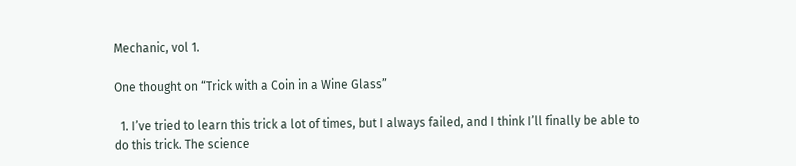Mechanic, vol 1.

One thought on “Trick with a Coin in a Wine Glass”

  1. I’ve tried to learn this trick a lot of times, but I always failed, and I think I’ll finally be able to do this trick. The science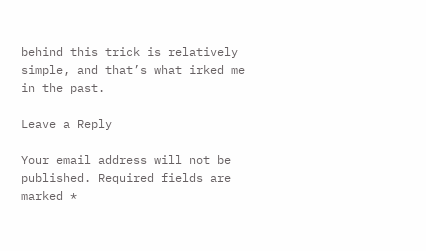behind this trick is relatively simple, and that’s what irked me in the past.

Leave a Reply

Your email address will not be published. Required fields are marked *